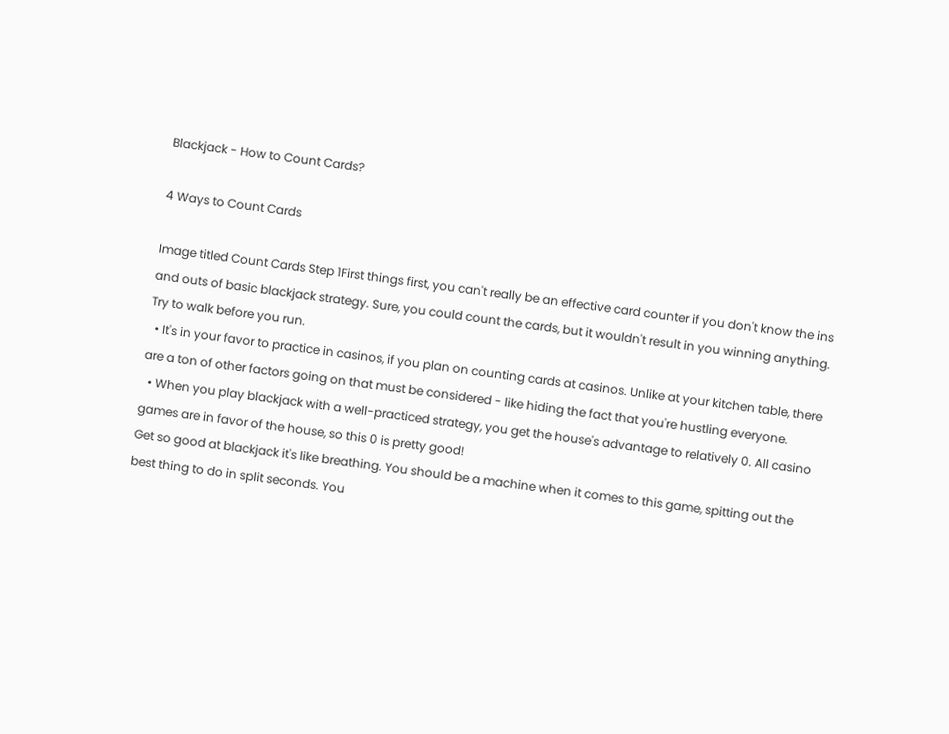Blackjack - How to Count Cards?

4 Ways to Count Cards

Image titled Count Cards Step 1First things first, you can't really be an effective card counter if you don't know the ins and outs of basic blackjack strategy. Sure, you could count the cards, but it wouldn't result in you winning anything. Try to walk before you run.
  • It's in your favor to practice in casinos, if you plan on counting cards at casinos. Unlike at your kitchen table, there are a ton of other factors going on that must be considered - like hiding the fact that you're hustling everyone.
  • When you play blackjack with a well-practiced strategy, you get the house's advantage to relatively 0. All casino games are in favor of the house, so this 0 is pretty good!
Get so good at blackjack it's like breathing. You should be a machine when it comes to this game, spitting out the best thing to do in split seconds. You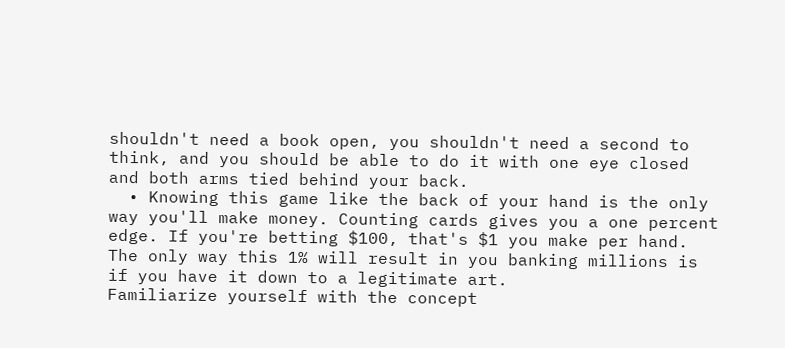shouldn't need a book open, you shouldn't need a second to think, and you should be able to do it with one eye closed and both arms tied behind your back.
  • Knowing this game like the back of your hand is the only way you'll make money. Counting cards gives you a one percent edge. If you're betting $100, that's $1 you make per hand. The only way this 1% will result in you banking millions is if you have it down to a legitimate art.
Familiarize yourself with the concept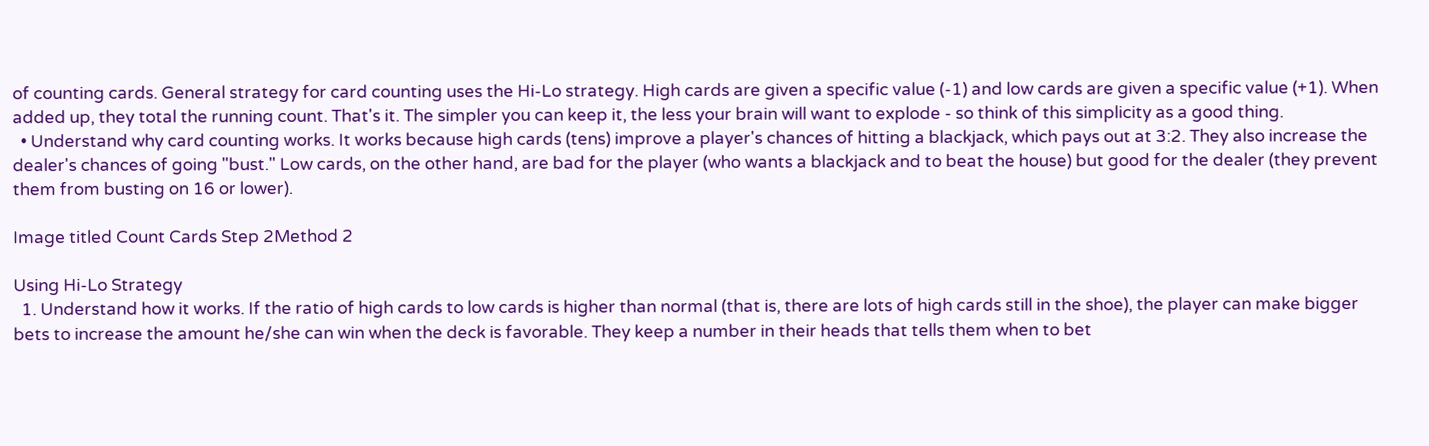of counting cards. General strategy for card counting uses the Hi-Lo strategy. High cards are given a specific value (-1) and low cards are given a specific value (+1). When added up, they total the running count. That's it. The simpler you can keep it, the less your brain will want to explode - so think of this simplicity as a good thing.
  • Understand why card counting works. It works because high cards (tens) improve a player's chances of hitting a blackjack, which pays out at 3:2. They also increase the dealer's chances of going "bust." Low cards, on the other hand, are bad for the player (who wants a blackjack and to beat the house) but good for the dealer (they prevent them from busting on 16 or lower).

Image titled Count Cards Step 2Method 2

Using Hi-Lo Strategy
  1. Understand how it works. If the ratio of high cards to low cards is higher than normal (that is, there are lots of high cards still in the shoe), the player can make bigger bets to increase the amount he/she can win when the deck is favorable. They keep a number in their heads that tells them when to bet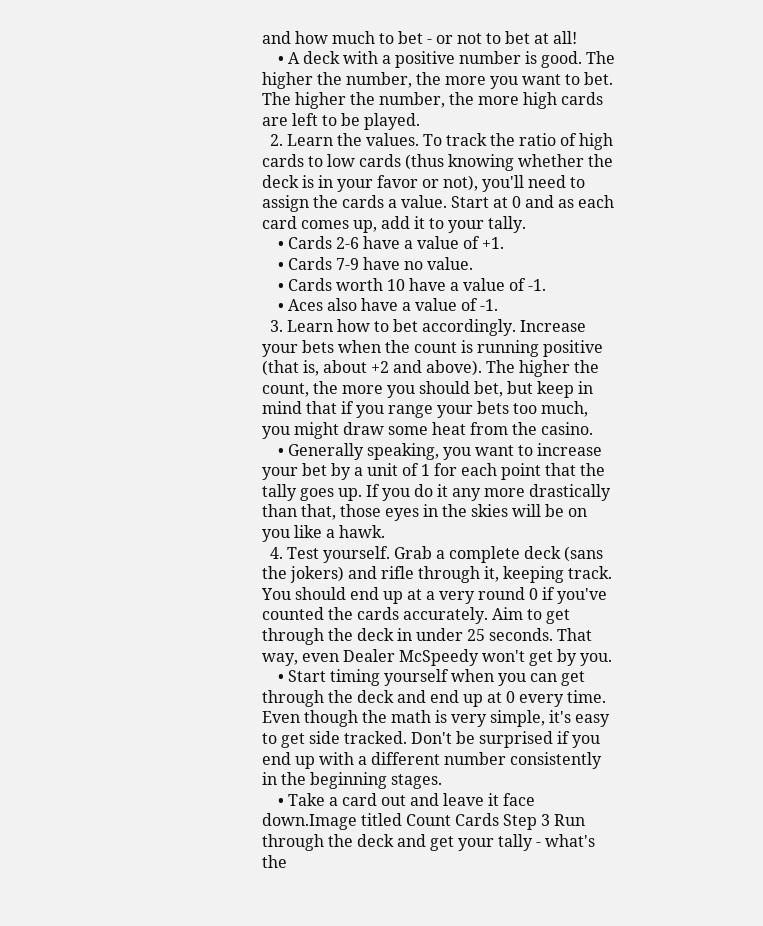and how much to bet - or not to bet at all!
    • A deck with a positive number is good. The higher the number, the more you want to bet. The higher the number, the more high cards are left to be played.
  2. Learn the values. To track the ratio of high cards to low cards (thus knowing whether the deck is in your favor or not), you'll need to assign the cards a value. Start at 0 and as each card comes up, add it to your tally.
    • Cards 2-6 have a value of +1.
    • Cards 7-9 have no value.
    • Cards worth 10 have a value of -1.
    • Aces also have a value of -1.
  3. Learn how to bet accordingly. Increase your bets when the count is running positive (that is, about +2 and above). The higher the count, the more you should bet, but keep in mind that if you range your bets too much, you might draw some heat from the casino.
    • Generally speaking, you want to increase your bet by a unit of 1 for each point that the tally goes up. If you do it any more drastically than that, those eyes in the skies will be on you like a hawk.
  4. Test yourself. Grab a complete deck (sans the jokers) and rifle through it, keeping track. You should end up at a very round 0 if you've counted the cards accurately. Aim to get through the deck in under 25 seconds. That way, even Dealer McSpeedy won't get by you.
    • Start timing yourself when you can get through the deck and end up at 0 every time. Even though the math is very simple, it's easy to get side tracked. Don't be surprised if you end up with a different number consistently in the beginning stages.
    • Take a card out and leave it face down.Image titled Count Cards Step 3 Run through the deck and get your tally - what's the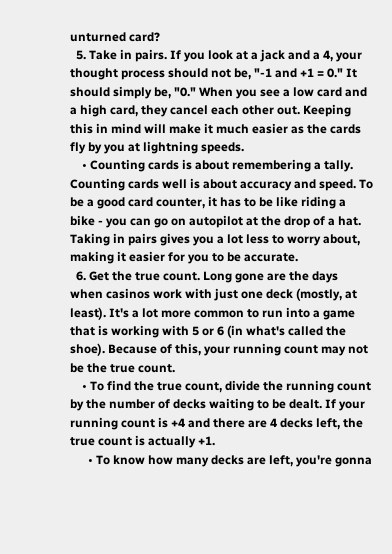unturned card?
  5. Take in pairs. If you look at a jack and a 4, your thought process should not be, "-1 and +1 = 0." It should simply be, "0." When you see a low card and a high card, they cancel each other out. Keeping this in mind will make it much easier as the cards fly by you at lightning speeds.
    • Counting cards is about remembering a tally. Counting cards well is about accuracy and speed. To be a good card counter, it has to be like riding a bike - you can go on autopilot at the drop of a hat. Taking in pairs gives you a lot less to worry about, making it easier for you to be accurate.
  6. Get the true count. Long gone are the days when casinos work with just one deck (mostly, at least). It's a lot more common to run into a game that is working with 5 or 6 (in what's called the shoe). Because of this, your running count may not be the true count.
    • To find the true count, divide the running count by the number of decks waiting to be dealt. If your running count is +4 and there are 4 decks left, the true count is actually +1.
      • To know how many decks are left, you're gonna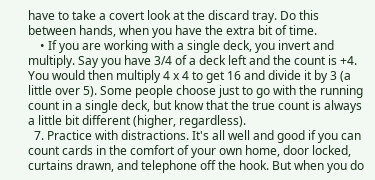have to take a covert look at the discard tray. Do this between hands, when you have the extra bit of time.
    • If you are working with a single deck, you invert and multiply. Say you have 3/4 of a deck left and the count is +4. You would then multiply 4 x 4 to get 16 and divide it by 3 (a little over 5). Some people choose just to go with the running count in a single deck, but know that the true count is always a little bit different (higher, regardless).
  7. Practice with distractions. It's all well and good if you can count cards in the comfort of your own home, door locked, curtains drawn, and telephone off the hook. But when you do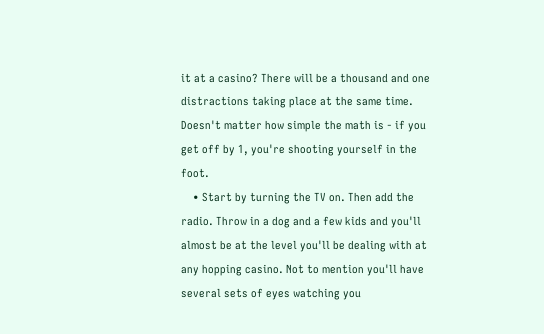it at a casino? There will be a thousand and one distractions taking place at the same time. Doesn't matter how simple the math is - if you get off by 1, you're shooting yourself in the foot.
    • Start by turning the TV on. Then add the radio. Throw in a dog and a few kids and you'll almost be at the level you'll be dealing with at any hopping casino. Not to mention you'll have several sets of eyes watching you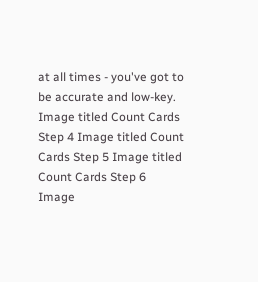at all times - you've got to be accurate and low-key.
Image titled Count Cards Step 4 Image titled Count Cards Step 5 Image titled Count Cards Step 6 Image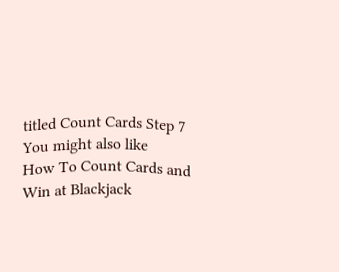titled Count Cards Step 7
You might also like
How To Count Cards and Win at Blackjack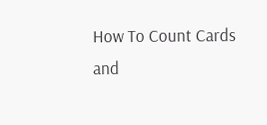How To Count Cards and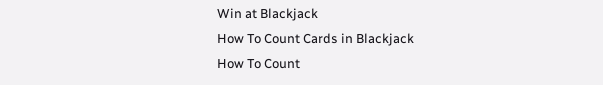Win at Blackjack
How To Count Cards in Blackjack
How To Count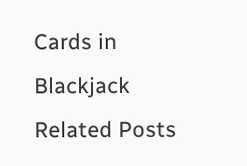Cards in Blackjack
Related Posts